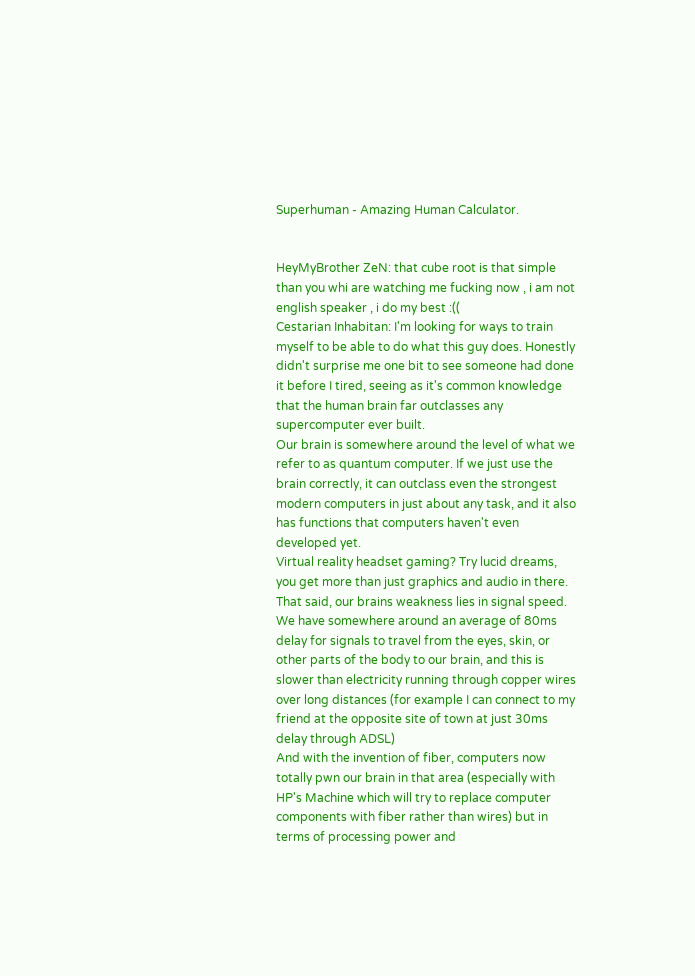Superhuman - Amazing Human Calculator.


HeyMyBrother ZeN: that cube root is that simple than you whi are watching me fucking now , i am not english speaker , i do my best :((
Cestarian Inhabitan: I'm looking for ways to train myself to be able to do what this guy does. Honestly didn't surprise me one bit to see someone had done it before I tired, seeing as it's common knowledge that the human brain far outclasses any supercomputer ever built.
Our brain is somewhere around the level of what we refer to as quantum computer. If we just use the brain correctly, it can outclass even the strongest modern computers in just about any task, and it also has functions that computers haven't even developed yet.
Virtual reality headset gaming? Try lucid dreams, you get more than just graphics and audio in there.
That said, our brains weakness lies in signal speed. We have somewhere around an average of 80ms delay for signals to travel from the eyes, skin, or other parts of the body to our brain, and this is slower than electricity running through copper wires over long distances (for example I can connect to my friend at the opposite site of town at just 30ms delay through ADSL)
And with the invention of fiber, computers now totally pwn our brain in that area (especially with HP's Machine which will try to replace computer components with fiber rather than wires) but in terms of processing power and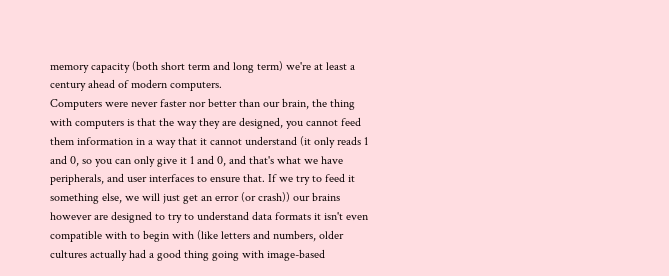memory capacity (both short term and long term) we're at least a century ahead of modern computers.
Computers were never faster nor better than our brain, the thing with computers is that the way they are designed, you cannot feed them information in a way that it cannot understand (it only reads 1 and 0, so you can only give it 1 and 0, and that's what we have peripherals, and user interfaces to ensure that. If we try to feed it something else, we will just get an error (or crash)) our brains however are designed to try to understand data formats it isn't even compatible with to begin with (like letters and numbers, older cultures actually had a good thing going with image-based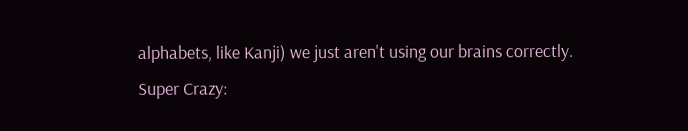alphabets, like Kanji) we just aren't using our brains correctly.
Super Crazy: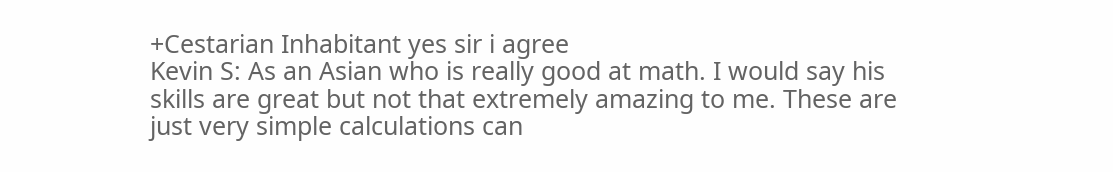+Cestarian Inhabitant yes sir i agree
Kevin S: As an Asian who is really good at math. I would say his skills are great but not that extremely amazing to me. These are just very simple calculations can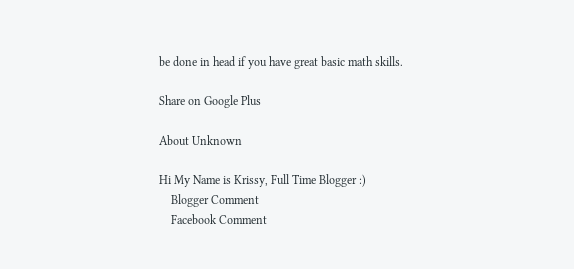be done in head if you have great basic math skills.

Share on Google Plus

About Unknown

Hi My Name is Krissy, Full Time Blogger :)
    Blogger Comment
    Facebook Comment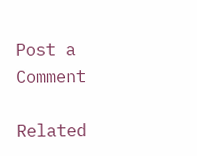Post a Comment

Related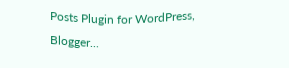Posts Plugin for WordPress, Blogger...